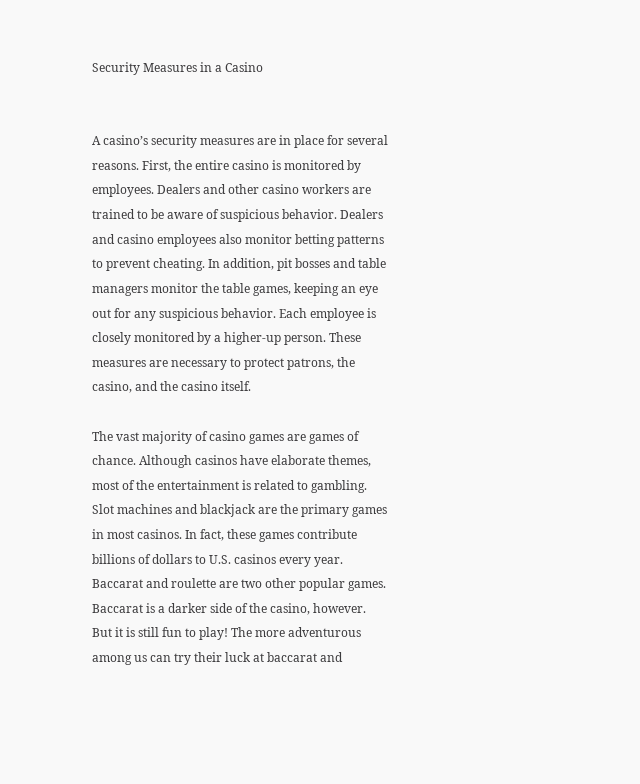Security Measures in a Casino


A casino’s security measures are in place for several reasons. First, the entire casino is monitored by employees. Dealers and other casino workers are trained to be aware of suspicious behavior. Dealers and casino employees also monitor betting patterns to prevent cheating. In addition, pit bosses and table managers monitor the table games, keeping an eye out for any suspicious behavior. Each employee is closely monitored by a higher-up person. These measures are necessary to protect patrons, the casino, and the casino itself.

The vast majority of casino games are games of chance. Although casinos have elaborate themes, most of the entertainment is related to gambling. Slot machines and blackjack are the primary games in most casinos. In fact, these games contribute billions of dollars to U.S. casinos every year. Baccarat and roulette are two other popular games. Baccarat is a darker side of the casino, however. But it is still fun to play! The more adventurous among us can try their luck at baccarat and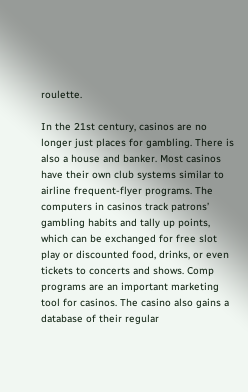roulette.

In the 21st century, casinos are no longer just places for gambling. There is also a house and banker. Most casinos have their own club systems similar to airline frequent-flyer programs. The computers in casinos track patrons’ gambling habits and tally up points, which can be exchanged for free slot play or discounted food, drinks, or even tickets to concerts and shows. Comp programs are an important marketing tool for casinos. The casino also gains a database of their regular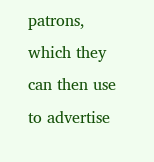patrons, which they can then use to advertise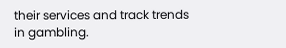their services and track trends in gambling.